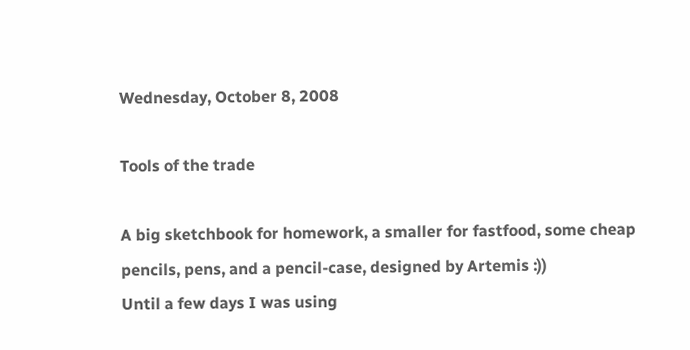Wednesday, October 8, 2008

Tools of the trade

A big sketchbook for homework, a smaller for fastfood, some cheap pencils, pens, and a pencil-case, designed by Artemis :))
Until a few days I was using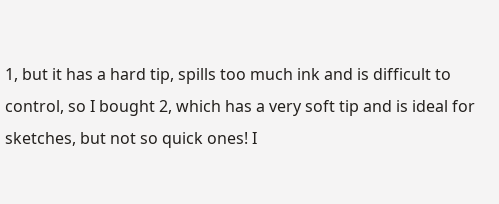1, but it has a hard tip, spills too much ink and is difficult to control, so I bought 2, which has a very soft tip and is ideal for sketches, but not so quick ones! I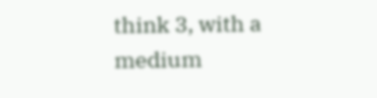think 3, with a medium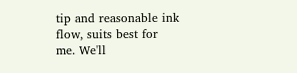tip and reasonable ink flow, suits best for me. We'll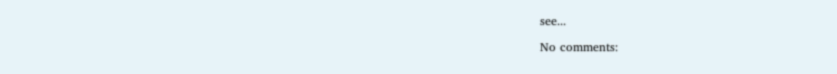see...

No comments: